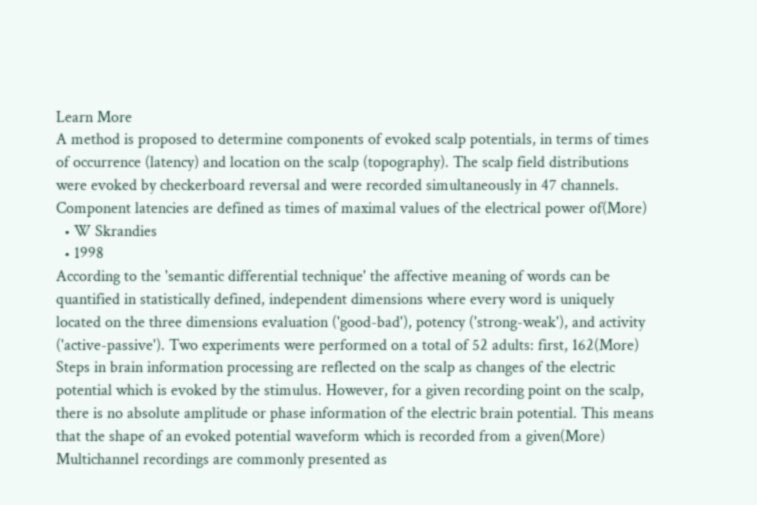Learn More
A method is proposed to determine components of evoked scalp potentials, in terms of times of occurrence (latency) and location on the scalp (topography). The scalp field distributions were evoked by checkerboard reversal and were recorded simultaneously in 47 channels. Component latencies are defined as times of maximal values of the electrical power of(More)
  • W Skrandies
  • 1998
According to the 'semantic differential technique' the affective meaning of words can be quantified in statistically defined, independent dimensions where every word is uniquely located on the three dimensions evaluation ('good-bad'), potency ('strong-weak'), and activity ('active-passive'). Two experiments were performed on a total of 52 adults: first, 162(More)
Steps in brain information processing are reflected on the scalp as changes of the electric potential which is evoked by the stimulus. However, for a given recording point on the scalp, there is no absolute amplitude or phase information of the electric brain potential. This means that the shape of an evoked potential waveform which is recorded from a given(More)
Multichannel recordings are commonly presented as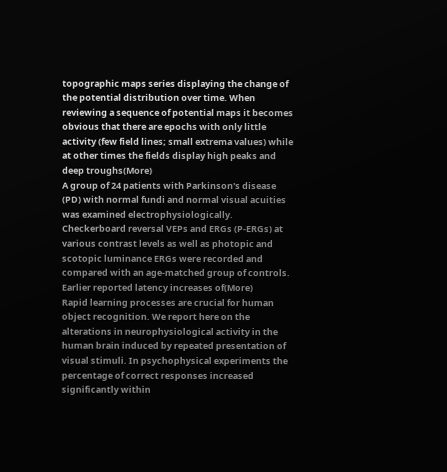topographic maps series displaying the change of the potential distribution over time. When reviewing a sequence of potential maps it becomes obvious that there are epochs with only little activity (few field lines; small extrema values) while at other times the fields display high peaks and deep troughs(More)
A group of 24 patients with Parkinson's disease (PD) with normal fundi and normal visual acuities was examined electrophysiologically. Checkerboard reversal VEPs and ERGs (P-ERGs) at various contrast levels as well as photopic and scotopic luminance ERGs were recorded and compared with an age-matched group of controls. Earlier reported latency increases of(More)
Rapid learning processes are crucial for human object recognition. We report here on the alterations in neurophysiological activity in the human brain induced by repeated presentation of visual stimuli. In psychophysical experiments the percentage of correct responses increased significantly within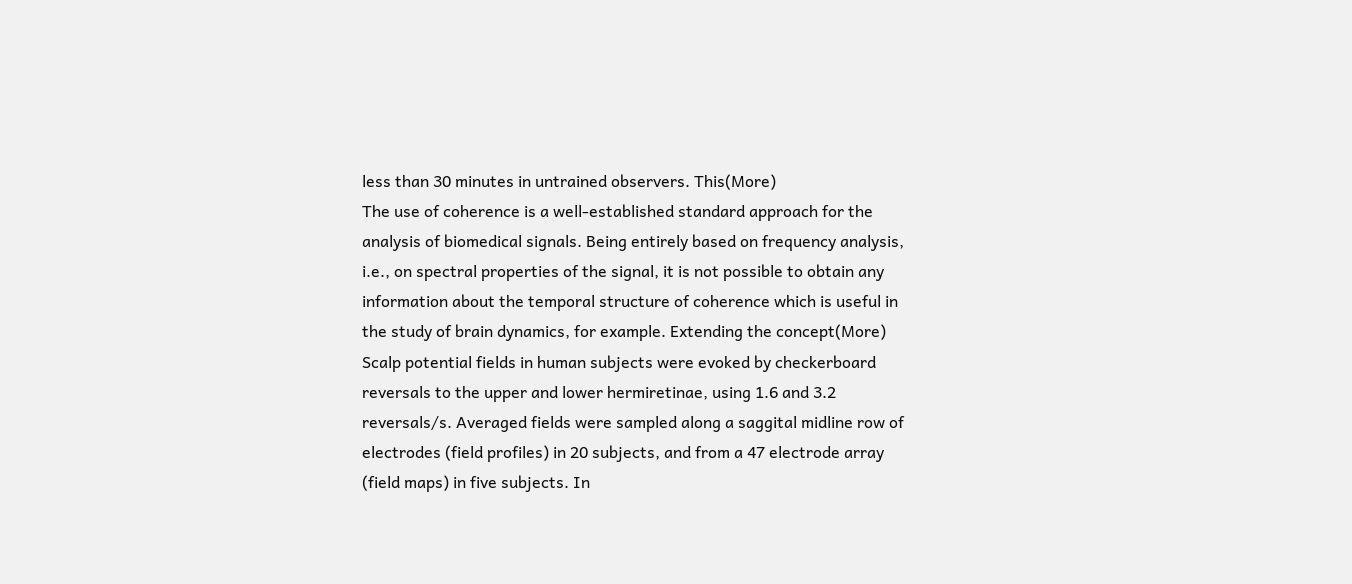less than 30 minutes in untrained observers. This(More)
The use of coherence is a well-established standard approach for the analysis of biomedical signals. Being entirely based on frequency analysis, i.e., on spectral properties of the signal, it is not possible to obtain any information about the temporal structure of coherence which is useful in the study of brain dynamics, for example. Extending the concept(More)
Scalp potential fields in human subjects were evoked by checkerboard reversals to the upper and lower hermiretinae, using 1.6 and 3.2 reversals/s. Averaged fields were sampled along a saggital midline row of electrodes (field profiles) in 20 subjects, and from a 47 electrode array (field maps) in five subjects. In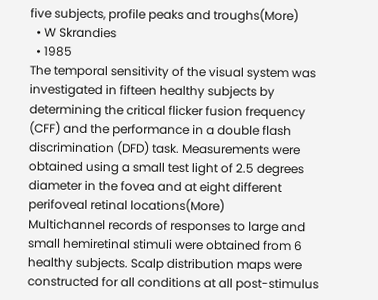five subjects, profile peaks and troughs(More)
  • W Skrandies
  • 1985
The temporal sensitivity of the visual system was investigated in fifteen healthy subjects by determining the critical flicker fusion frequency (CFF) and the performance in a double flash discrimination (DFD) task. Measurements were obtained using a small test light of 2.5 degrees diameter in the fovea and at eight different perifoveal retinal locations(More)
Multichannel records of responses to large and small hemiretinal stimuli were obtained from 6 healthy subjects. Scalp distribution maps were constructed for all conditions at all post-stimulus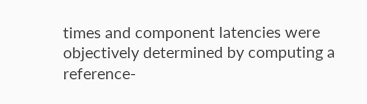times and component latencies were objectively determined by computing a reference-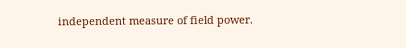independent measure of field power.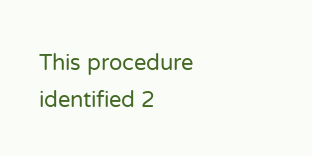This procedure identified 2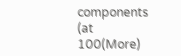components (at 100(More)